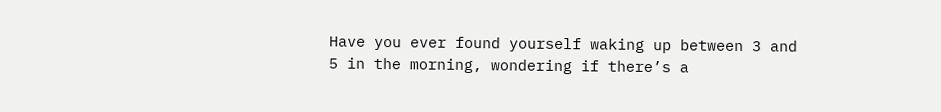Have you ever found yourself waking up between 3 and 5 in the morning, wondering if there’s a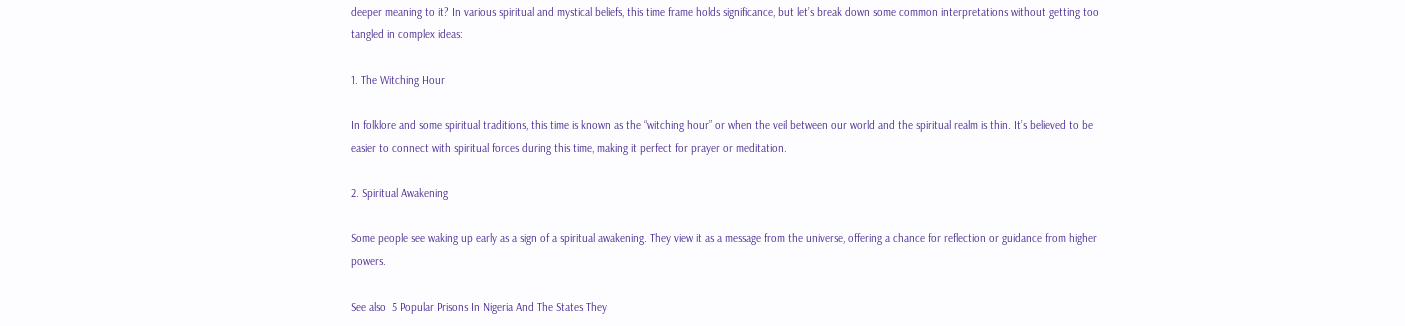deeper meaning to it? In various spiritual and mystical beliefs, this time frame holds significance, but let’s break down some common interpretations without getting too tangled in complex ideas:

1. The Witching Hour

In folklore and some spiritual traditions, this time is known as the “witching hour” or when the veil between our world and the spiritual realm is thin. It’s believed to be easier to connect with spiritual forces during this time, making it perfect for prayer or meditation.

2. Spiritual Awakening

Some people see waking up early as a sign of a spiritual awakening. They view it as a message from the universe, offering a chance for reflection or guidance from higher powers.

See also  5 Popular Prisons In Nigeria And The States They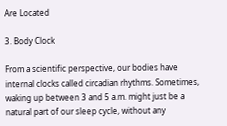Are Located

3. Body Clock

From a scientific perspective, our bodies have internal clocks called circadian rhythms. Sometimes, waking up between 3 and 5 a.m. might just be a natural part of our sleep cycle, without any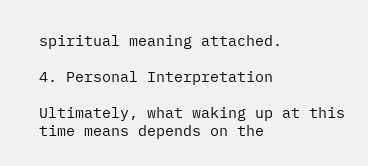spiritual meaning attached.

4. Personal Interpretation

Ultimately, what waking up at this time means depends on the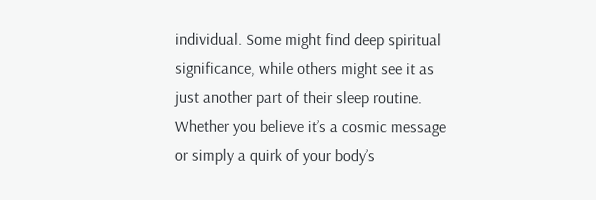individual. Some might find deep spiritual significance, while others might see it as just another part of their sleep routine. Whether you believe it’s a cosmic message or simply a quirk of your body’s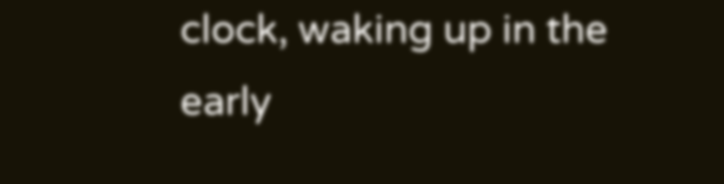clock, waking up in the early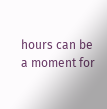hours can be a moment for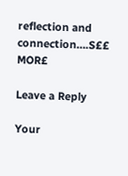reflection and connection….S££ MOR£

Leave a Reply

Your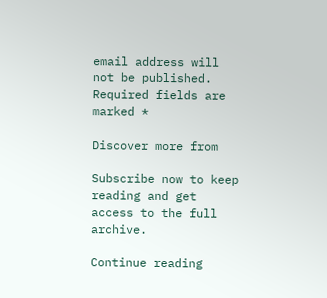email address will not be published. Required fields are marked *

Discover more from

Subscribe now to keep reading and get access to the full archive.

Continue reading